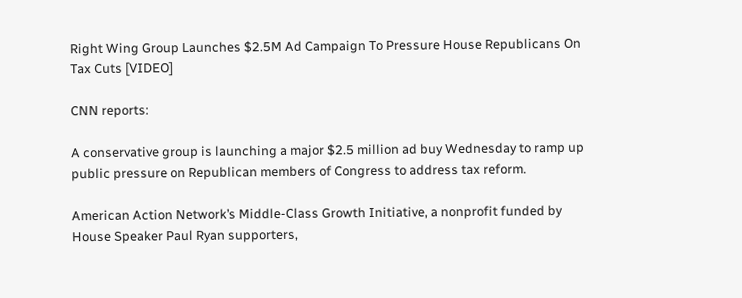Right Wing Group Launches $2.5M Ad Campaign To Pressure House Republicans On Tax Cuts [VIDEO]

CNN reports:

A conservative group is launching a major $2.5 million ad buy Wednesday to ramp up public pressure on Republican members of Congress to address tax reform.

American Action Network’s Middle-Class Growth Initiative, a nonprofit funded by House Speaker Paul Ryan supporters,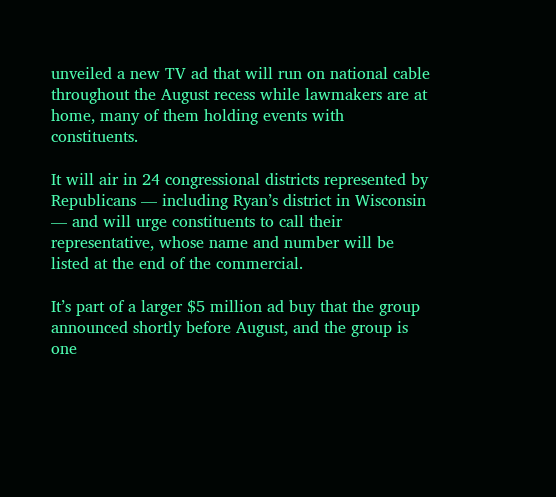unveiled a new TV ad that will run on national cable throughout the August recess while lawmakers are at home, many of them holding events with constituents.

It will air in 24 congressional districts represented by Republicans — including Ryan’s district in Wisconsin — and will urge constituents to call their representative, whose name and number will be listed at the end of the commercial.

It’s part of a larger $5 million ad buy that the group announced shortly before August, and the group is one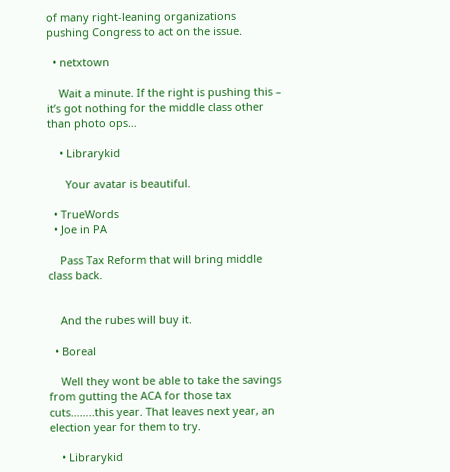of many right-leaning organizations pushing Congress to act on the issue.

  • netxtown

    Wait a minute. If the right is pushing this – it’s got nothing for the middle class other than photo ops…

    • Librarykid

      Your avatar is beautiful.

  • TrueWords
  • Joe in PA

    Pass Tax Reform that will bring middle class back.


    And the rubes will buy it.

  • Boreal

    Well they wont be able to take the savings from gutting the ACA for those tax cuts……..this year. That leaves next year, an election year for them to try.

    • Librarykid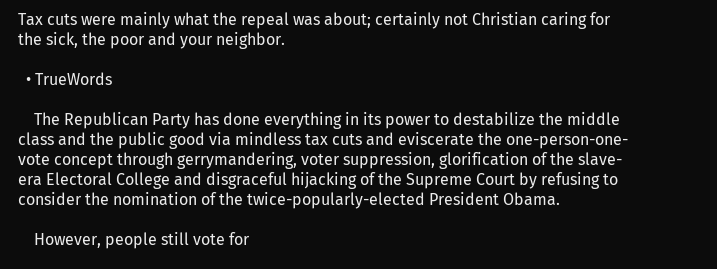Tax cuts were mainly what the repeal was about; certainly not Christian caring for the sick, the poor and your neighbor.

  • TrueWords

    The Republican Party has done everything in its power to destabilize the middle class and the public good via mindless tax cuts and eviscerate the one-person-one-vote concept through gerrymandering, voter suppression, glorification of the slave-era Electoral College and disgraceful hijacking of the Supreme Court by refusing to consider the nomination of the twice-popularly-elected President Obama.

    However, people still vote for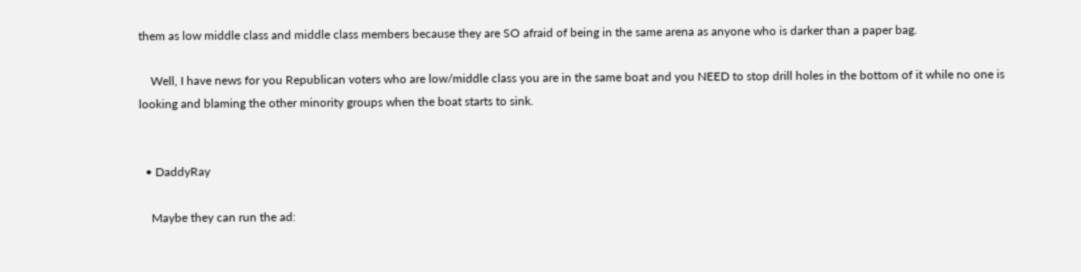them as low middle class and middle class members because they are SO afraid of being in the same arena as anyone who is darker than a paper bag.

    Well, I have news for you Republican voters who are low/middle class you are in the same boat and you NEED to stop drill holes in the bottom of it while no one is looking and blaming the other minority groups when the boat starts to sink.


  • DaddyRay

    Maybe they can run the ad: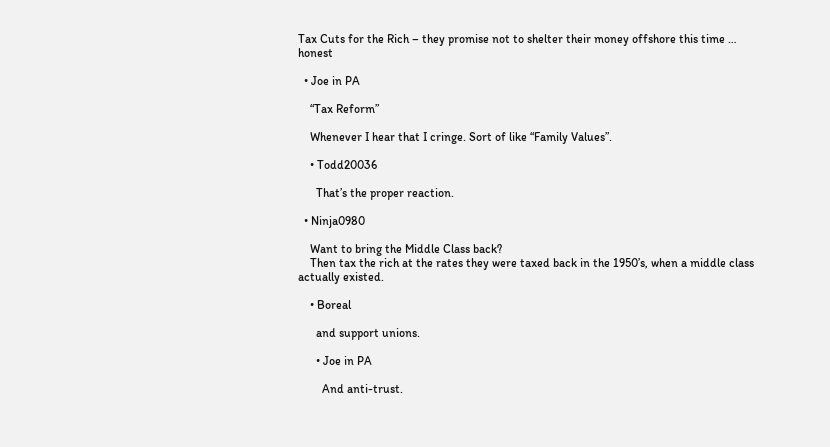Tax Cuts for the Rich – they promise not to shelter their money offshore this time … honest

  • Joe in PA

    “Tax Reform”

    Whenever I hear that I cringe. Sort of like “Family Values”.

    • Todd20036

      That’s the proper reaction.

  • Ninja0980

    Want to bring the Middle Class back?
    Then tax the rich at the rates they were taxed back in the 1950’s, when a middle class actually existed.

    • Boreal

      and support unions.

      • Joe in PA

        And anti-trust.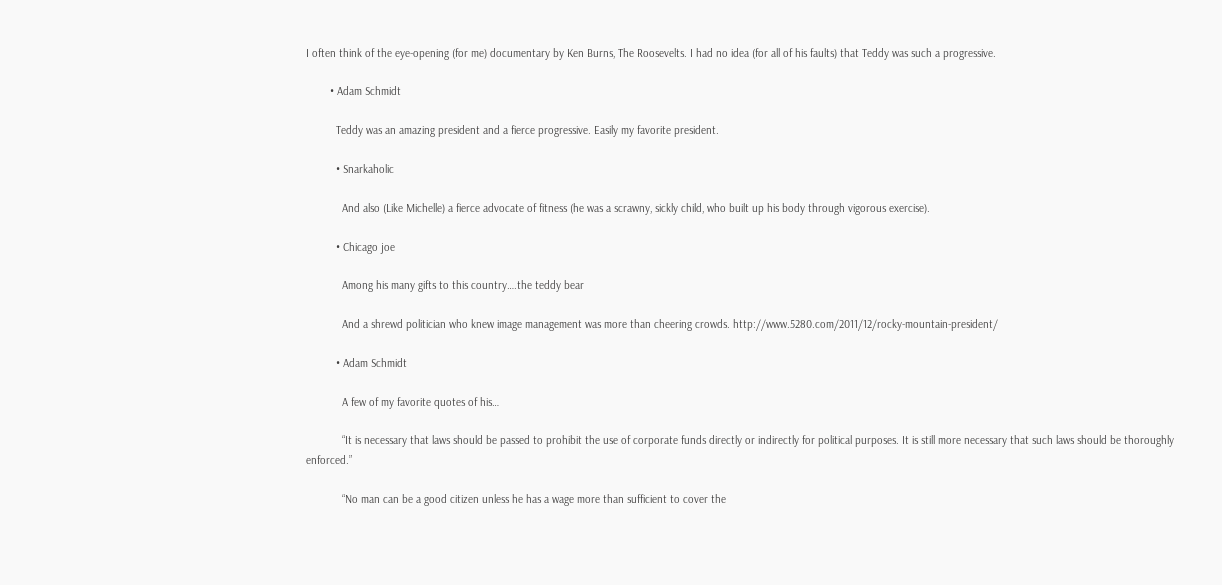I often think of the eye-opening (for me) documentary by Ken Burns, The Roosevelts. I had no idea (for all of his faults) that Teddy was such a progressive.

        • Adam Schmidt

          Teddy was an amazing president and a fierce progressive. Easily my favorite president.

          • Snarkaholic

            And also (Like Michelle) a fierce advocate of fitness (he was a scrawny, sickly child, who built up his body through vigorous exercise).

          • Chicago joe

            Among his many gifts to this country….the teddy bear

            And a shrewd politician who knew image management was more than cheering crowds. http://www.5280.com/2011/12/rocky-mountain-president/

          • Adam Schmidt

            A few of my favorite quotes of his…

            “It is necessary that laws should be passed to prohibit the use of corporate funds directly or indirectly for political purposes. It is still more necessary that such laws should be thoroughly enforced.”

            “No man can be a good citizen unless he has a wage more than sufficient to cover the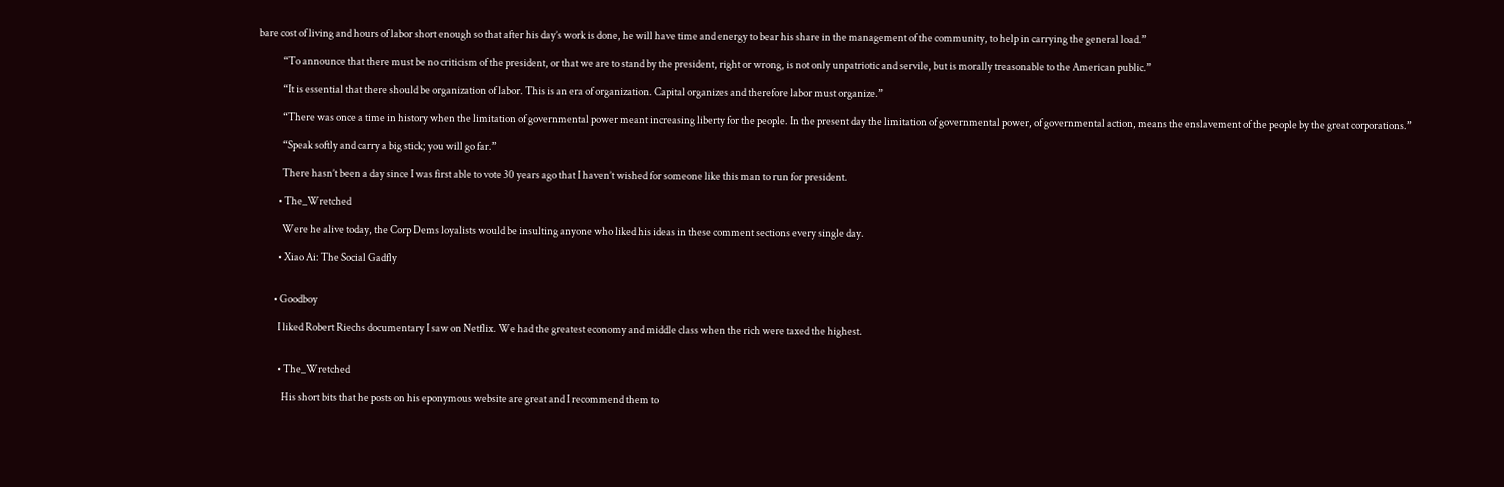bare cost of living and hours of labor short enough so that after his day’s work is done, he will have time and energy to bear his share in the management of the community, to help in carrying the general load.”

            “To announce that there must be no criticism of the president, or that we are to stand by the president, right or wrong, is not only unpatriotic and servile, but is morally treasonable to the American public.”

            “It is essential that there should be organization of labor. This is an era of organization. Capital organizes and therefore labor must organize.”

            “There was once a time in history when the limitation of governmental power meant increasing liberty for the people. In the present day the limitation of governmental power, of governmental action, means the enslavement of the people by the great corporations.”

            “Speak softly and carry a big stick; you will go far.”

            There hasn’t been a day since I was first able to vote 30 years ago that I haven’t wished for someone like this man to run for president.

          • The_Wretched

            Were he alive today, the Corp Dems loyalists would be insulting anyone who liked his ideas in these comment sections every single day.

          • Xiao Ai: The Social Gadfly


        • Goodboy

          I liked Robert Riechs documentary I saw on Netflix. We had the greatest economy and middle class when the rich were taxed the highest.


          • The_Wretched

            His short bits that he posts on his eponymous website are great and I recommend them to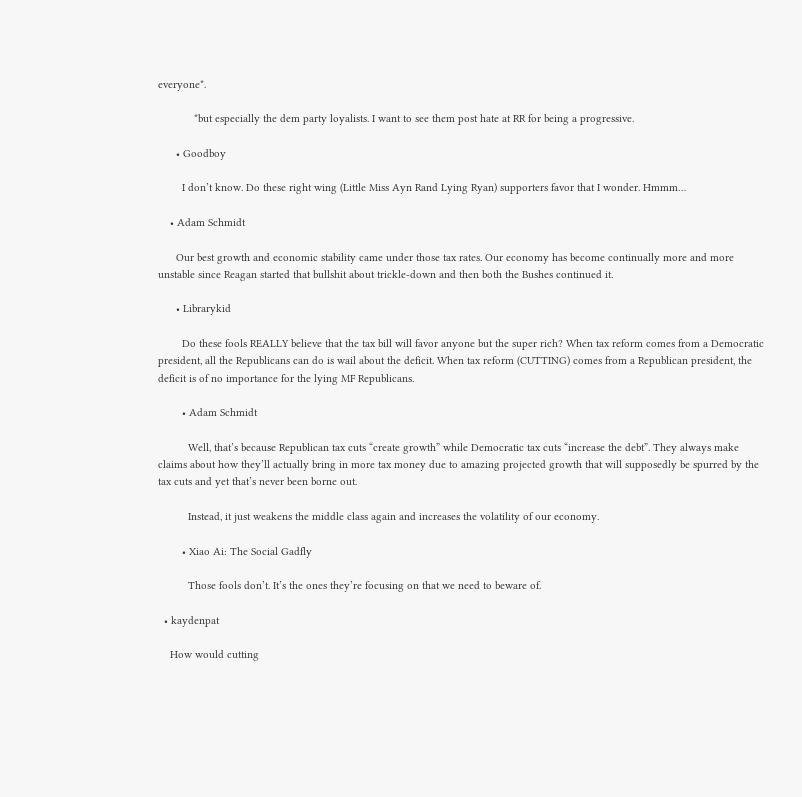everyone*.

            *but especially the dem party loyalists. I want to see them post hate at RR for being a progressive.

      • Goodboy

        I don’t know. Do these right wing (Little Miss Ayn Rand Lying Ryan) supporters favor that I wonder. Hmmm…

    • Adam Schmidt

      Our best growth and economic stability came under those tax rates. Our economy has become continually more and more unstable since Reagan started that bullshit about trickle-down and then both the Bushes continued it.

      • Librarykid

        Do these fools REALLY believe that the tax bill will favor anyone but the super rich? When tax reform comes from a Democratic president, all the Republicans can do is wail about the deficit. When tax reform (CUTTING) comes from a Republican president, the deficit is of no importance for the lying MF Republicans.

        • Adam Schmidt

          Well, that’s because Republican tax cuts “create growth” while Democratic tax cuts “increase the debt”. They always make claims about how they’ll actually bring in more tax money due to amazing projected growth that will supposedly be spurred by the tax cuts and yet that’s never been borne out.

          Instead, it just weakens the middle class again and increases the volatility of our economy.

        • Xiao Ai: The Social Gadfly

          Those fools don’t. It’s the ones they’re focusing on that we need to beware of.

  • kaydenpat

    How would cutting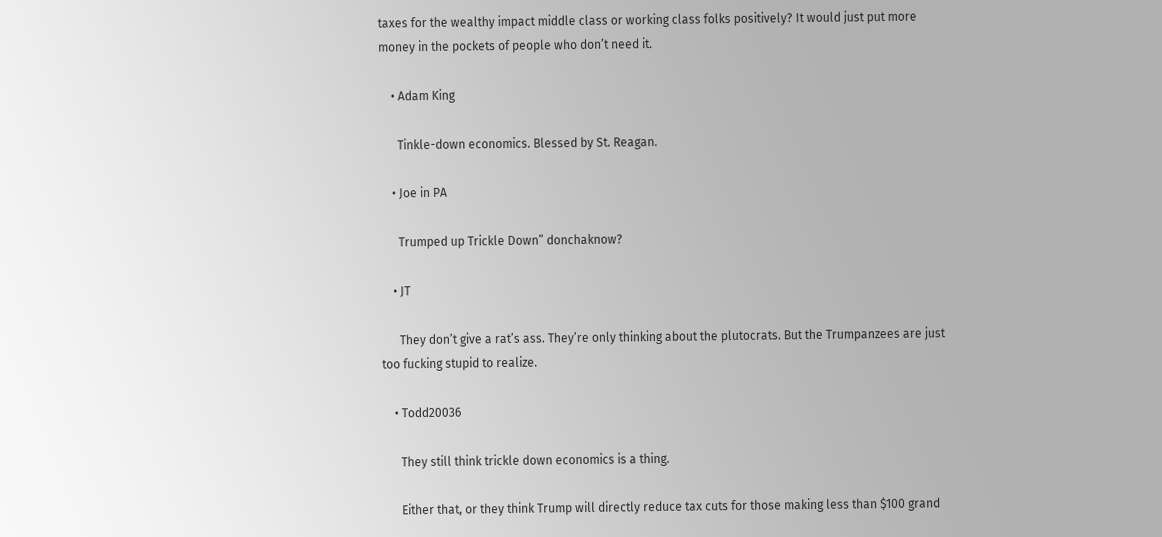taxes for the wealthy impact middle class or working class folks positively? It would just put more money in the pockets of people who don’t need it.

    • Adam King

      Tinkle-down economics. Blessed by St. Reagan.

    • Joe in PA

      Trumped up Trickle Down” donchaknow?

    • JT

      They don’t give a rat’s ass. They’re only thinking about the plutocrats. But the Trumpanzees are just too fucking stupid to realize.

    • Todd20036

      They still think trickle down economics is a thing.

      Either that, or they think Trump will directly reduce tax cuts for those making less than $100 grand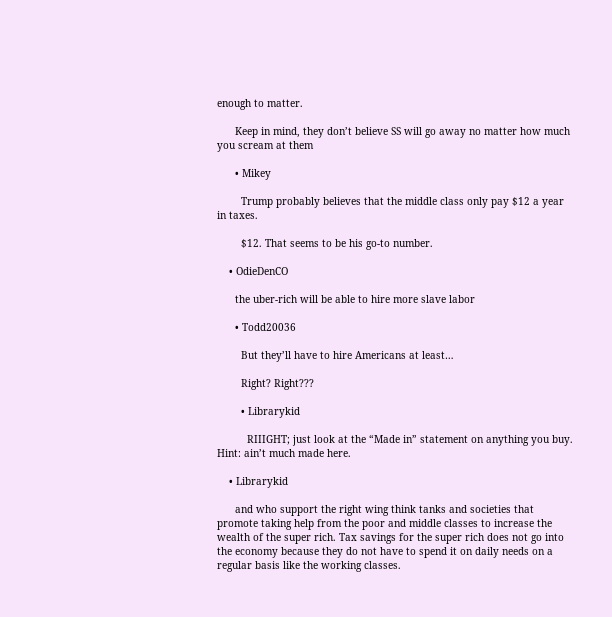enough to matter.

      Keep in mind, they don’t believe SS will go away no matter how much you scream at them

      • Mikey

        Trump probably believes that the middle class only pay $12 a year in taxes.

        $12. That seems to be his go-to number.

    • OdieDenCO

      the uber-rich will be able to hire more slave labor

      • Todd20036

        But they’ll have to hire Americans at least…

        Right? Right???

        • Librarykid

          RIIIGHT; just look at the “Made in” statement on anything you buy. Hint: ain’t much made here.

    • Librarykid

      and who support the right wing think tanks and societies that promote taking help from the poor and middle classes to increase the wealth of the super rich. Tax savings for the super rich does not go into the economy because they do not have to spend it on daily needs on a regular basis like the working classes.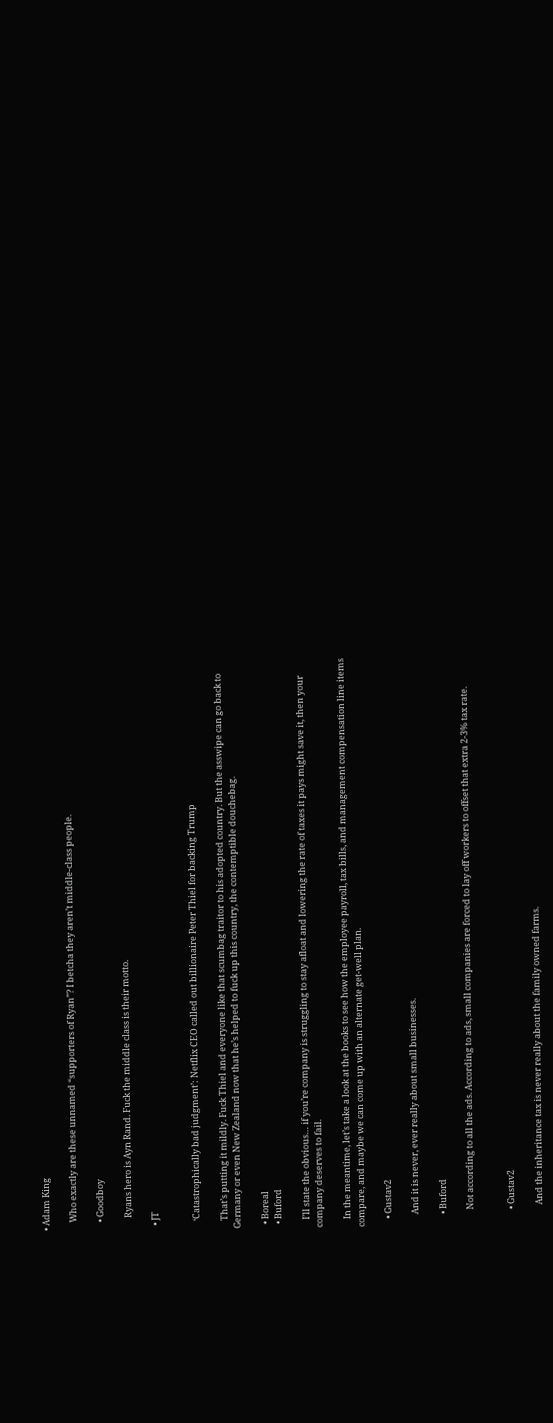• Adam King

    Who exactly are these unnamed “supporters of Ryan”? I betcha they aren’t middle-class people.

    • Goodboy

      Ryans hero is Ayn Rand. Fuck the middle class is their motto.

  • JT


    ‘Catastrophically bad judgment’: Netflix CEO called out billionaire Peter Thiel for backing Trump

    That’s putting it mildly. Fuck Thiel and everyone like that scumbag traitor to his adopted country. But the asswipe can go back to Germany or even New Zealand now that he’s helped to fuck up this country, the contemptible douchebag.

  • Boreal
  • Buford

    I’ll state the obvious… if you’re company is struggling to stay afloat and lowering the rate of taxes it pays might save it, then your company deserves to fail.

    In the meantime, let’s take a look at the books to see how the employee payroll, tax bills, and management compensation line items compare, and maybe we can come up with an alternate get-well plan.

    • Gustav2

      And it is never, ever really about small businesses.

      • Buford

        Not according to all the ads. According to ads, small companies are forced to lay off workers to offset that extra 2-3% tax rate.


        • Gustav2

          And the inheritance tax is never really about the family owned farms.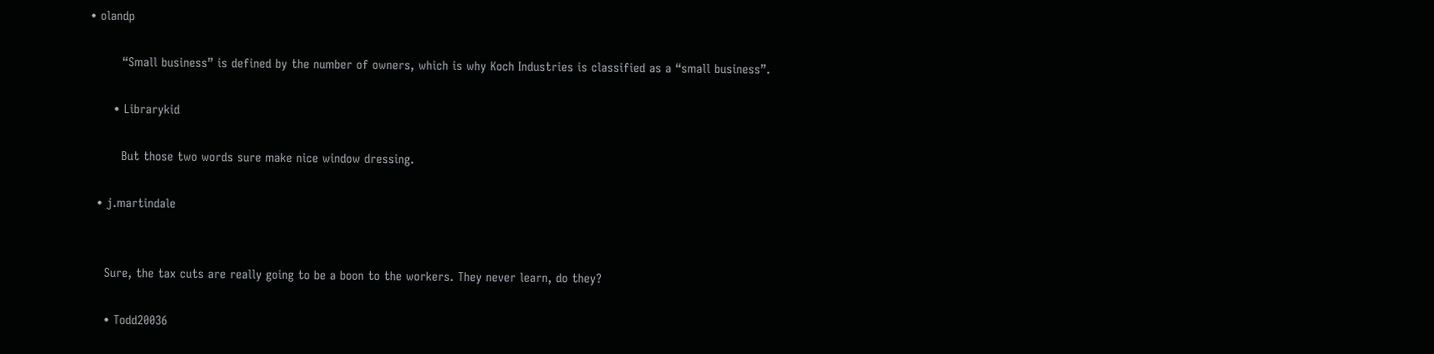• olandp

        “Small business” is defined by the number of owners, which is why Koch Industries is classified as a “small business”.

      • Librarykid

        But those two words sure make nice window dressing.

  • j.martindale


    Sure, the tax cuts are really going to be a boon to the workers. They never learn, do they?

    • Todd20036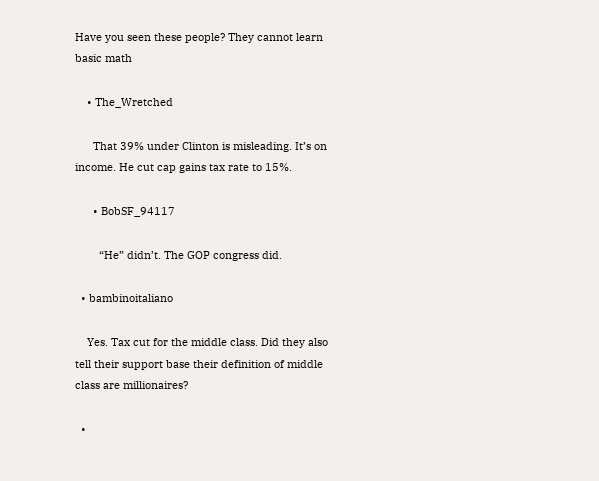Have you seen these people? They cannot learn basic math

    • The_Wretched

      That 39% under Clinton is misleading. It’s on income. He cut cap gains tax rate to 15%.

      • BobSF_94117

        “He” didn’t. The GOP congress did.

  • bambinoitaliano

    Yes. Tax cut for the middle class. Did they also tell their support base their definition of middle class are millionaires?

  •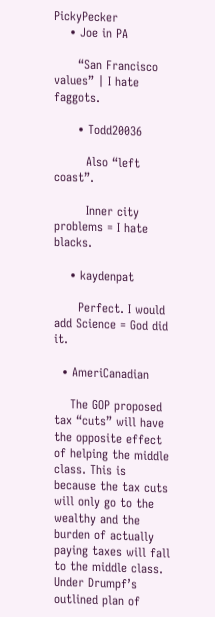PickyPecker
    • Joe in PA

      “San Francisco values” | I hate faggots.

      • Todd20036

        Also “left coast”.

        Inner city problems = I hate blacks.

    • kaydenpat

      Perfect. I would add Science = God did it.

  • AmeriCanadian

    The GOP proposed tax “cuts” will have the opposite effect of helping the middle class. This is because the tax cuts will only go to the wealthy and the burden of actually paying taxes will fall to the middle class. Under Drumpf’s outlined plan of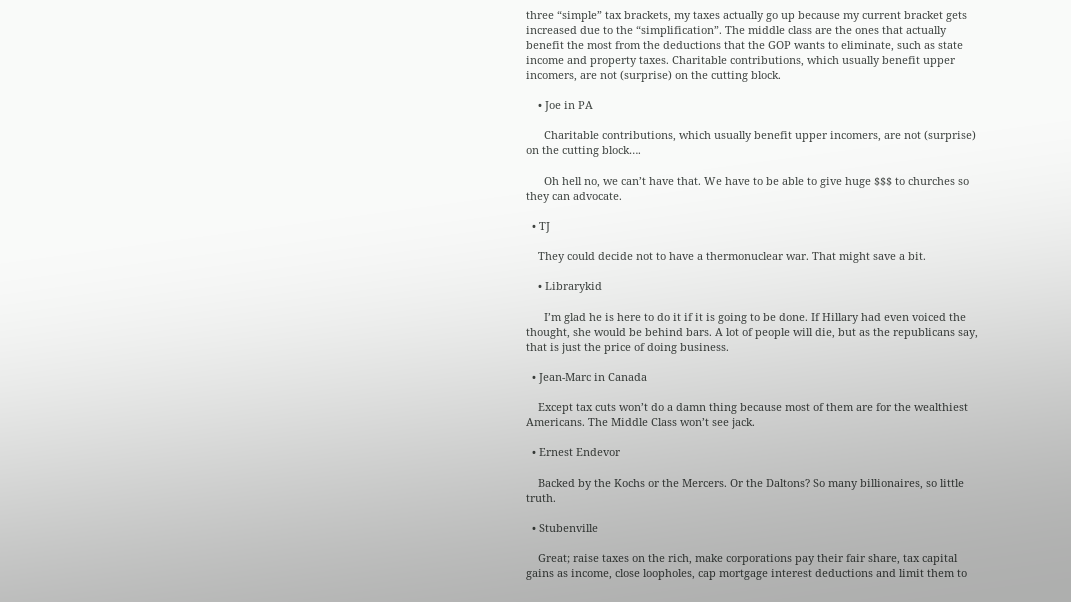three “simple” tax brackets, my taxes actually go up because my current bracket gets increased due to the “simplification”. The middle class are the ones that actually benefit the most from the deductions that the GOP wants to eliminate, such as state income and property taxes. Charitable contributions, which usually benefit upper incomers, are not (surprise) on the cutting block.

    • Joe in PA

      Charitable contributions, which usually benefit upper incomers, are not (surprise) on the cutting block….

      Oh hell no, we can’t have that. We have to be able to give huge $$$ to churches so they can advocate.

  • TJ

    They could decide not to have a thermonuclear war. That might save a bit.

    • Librarykid

      I’m glad he is here to do it if it is going to be done. If Hillary had even voiced the thought, she would be behind bars. A lot of people will die, but as the republicans say, that is just the price of doing business.

  • Jean-Marc in Canada

    Except tax cuts won’t do a damn thing because most of them are for the wealthiest Americans. The Middle Class won’t see jack.

  • Ernest Endevor

    Backed by the Kochs or the Mercers. Or the Daltons? So many billionaires, so little truth.

  • Stubenville

    Great; raise taxes on the rich, make corporations pay their fair share, tax capital gains as income, close loopholes, cap mortgage interest deductions and limit them to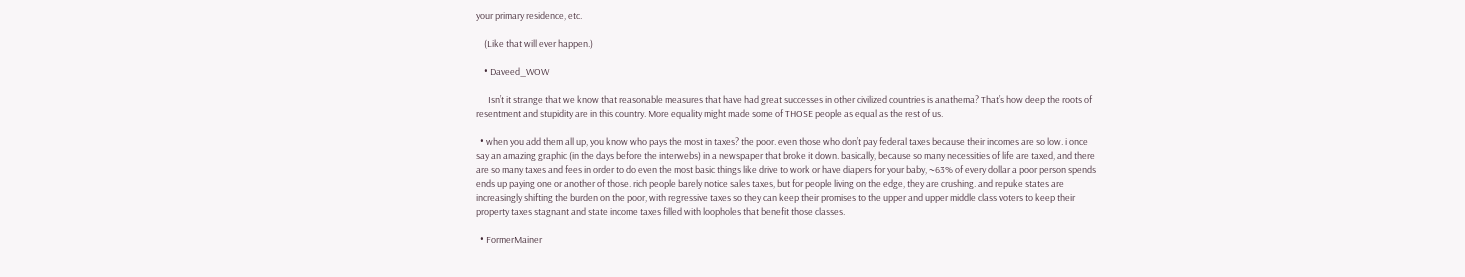your primary residence, etc.

    (Like that will ever happen.)

    • Daveed_WOW

      Isn’t it strange that we know that reasonable measures that have had great successes in other civilized countries is anathema? That’s how deep the roots of resentment and stupidity are in this country. More equality might made some of THOSE people as equal as the rest of us.

  • when you add them all up, you know who pays the most in taxes? the poor. even those who don’t pay federal taxes because their incomes are so low. i once say an amazing graphic (in the days before the interwebs) in a newspaper that broke it down. basically, because so many necessities of life are taxed, and there are so many taxes and fees in order to do even the most basic things like drive to work or have diapers for your baby, ~63% of every dollar a poor person spends ends up paying one or another of those. rich people barely notice sales taxes, but for people living on the edge, they are crushing. and repuke states are increasingly shifting the burden on the poor, with regressive taxes so they can keep their promises to the upper and upper middle class voters to keep their property taxes stagnant and state income taxes filled with loopholes that benefit those classes.

  • FormerMainer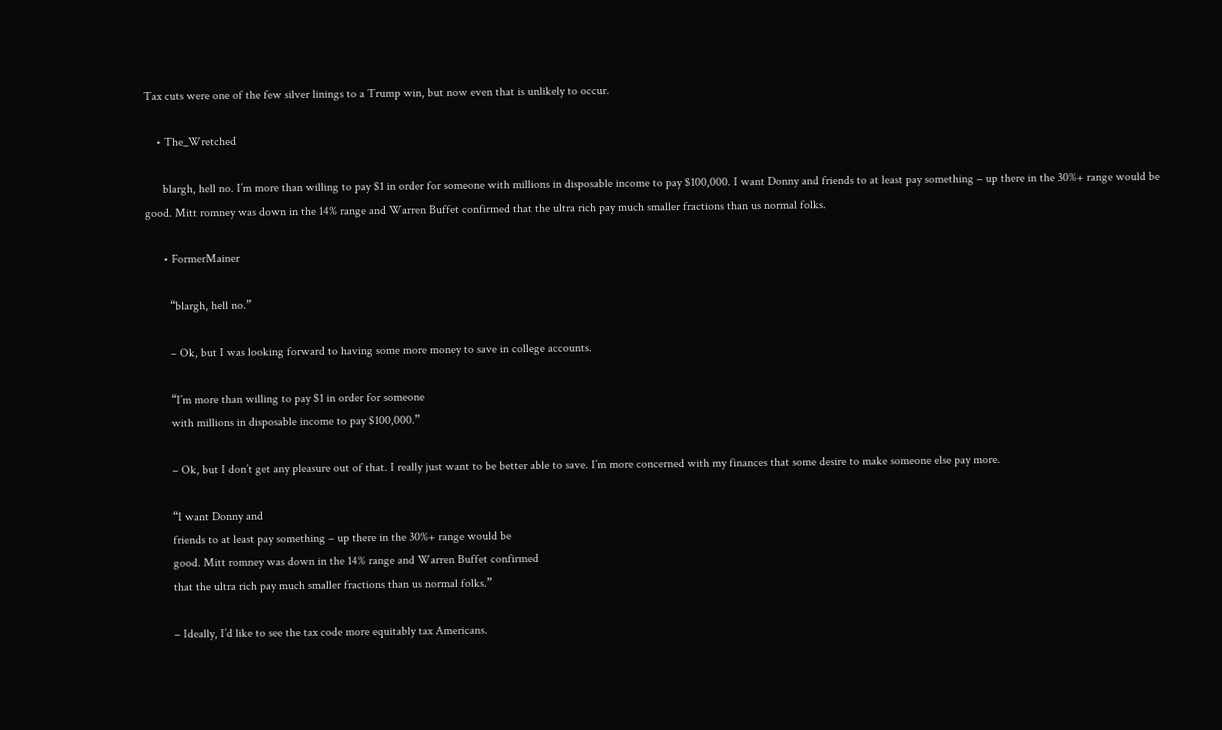Tax cuts were one of the few silver linings to a Trump win, but now even that is unlikely to occur.

    • The_Wretched

      blargh, hell no. I’m more than willing to pay $1 in order for someone with millions in disposable income to pay $100,000. I want Donny and friends to at least pay something – up there in the 30%+ range would be good. Mitt romney was down in the 14% range and Warren Buffet confirmed that the ultra rich pay much smaller fractions than us normal folks.

      • FormerMainer

        “blargh, hell no.”

        – Ok, but I was looking forward to having some more money to save in college accounts.

        “I’m more than willing to pay $1 in order for someone
        with millions in disposable income to pay $100,000.”

        – Ok, but I don’t get any pleasure out of that. I really just want to be better able to save. I’m more concerned with my finances that some desire to make someone else pay more.

        “I want Donny and
        friends to at least pay something – up there in the 30%+ range would be
        good. Mitt romney was down in the 14% range and Warren Buffet confirmed
        that the ultra rich pay much smaller fractions than us normal folks.”

        – Ideally, I’d like to see the tax code more equitably tax Americans.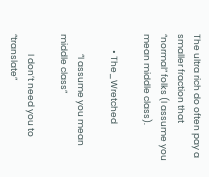The ultra rich do often pay a smaller fraction that “normal” folks (I assume you mean middle class).

        • The_Wretched

          “I assume you mean middle class”

          I don’t need you to “translate”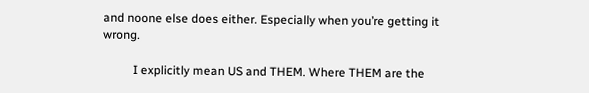and noone else does either. Especially when you’re getting it wrong.

          I explicitly mean US and THEM. Where THEM are the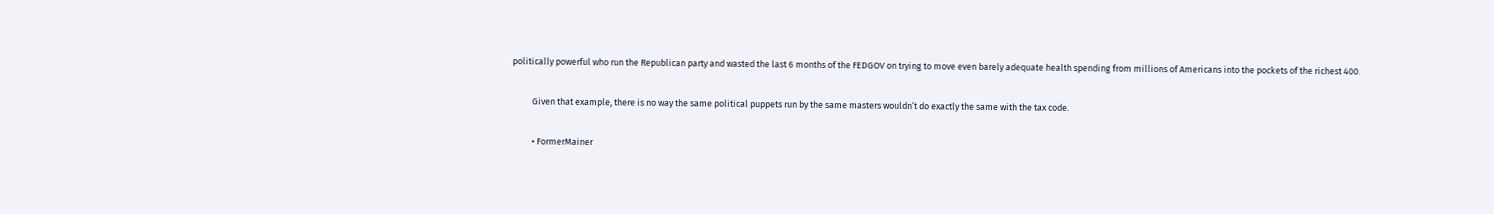politically powerful who run the Republican party and wasted the last 6 months of the FEDGOV on trying to move even barely adequate health spending from millions of Americans into the pockets of the richest 400.

          Given that example, there is no way the same political puppets run by the same masters wouldn’t do exactly the same with the tax code.

          • FormerMainer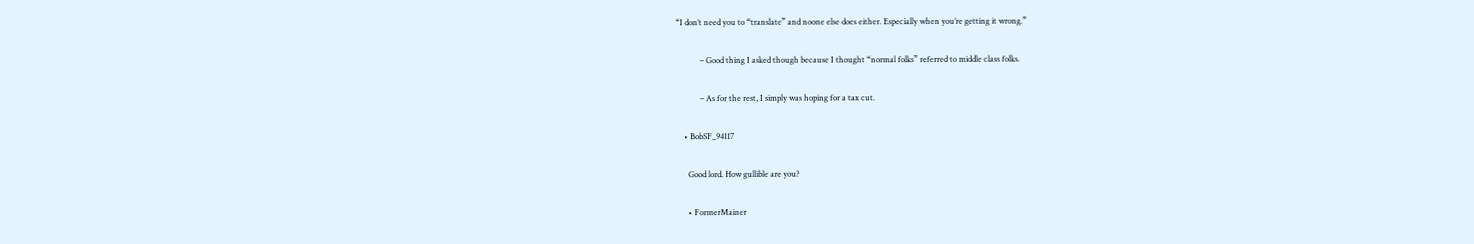“I don’t need you to “translate” and noone else does either. Especially when you’re getting it wrong.”

            – Good thing I asked though because I thought “normal folks” referred to middle class folks.

            – As for the rest, I simply was hoping for a tax cut.

    • BobSF_94117

      Good lord. How gullible are you?

      • FormerMainer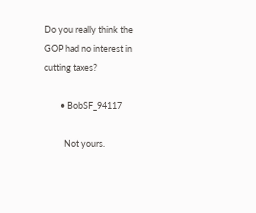Do you really think the GOP had no interest in cutting taxes?

        • BobSF_94117

          Not yours.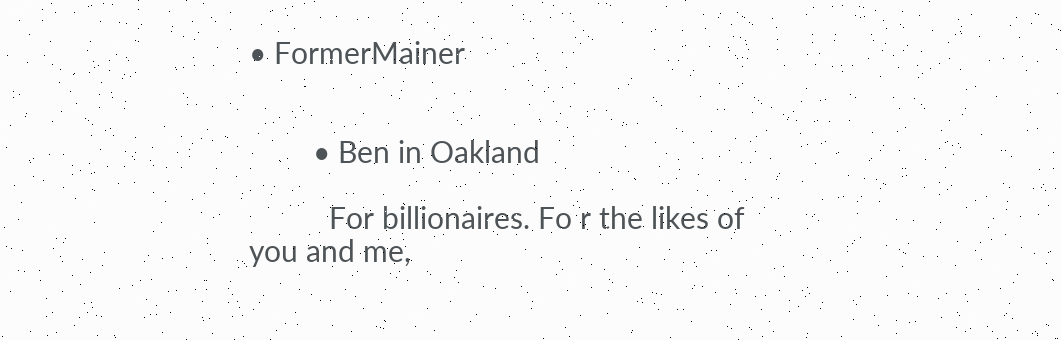• FormerMainer


        • Ben in Oakland

          For billionaires. Fo r the likes of you and me,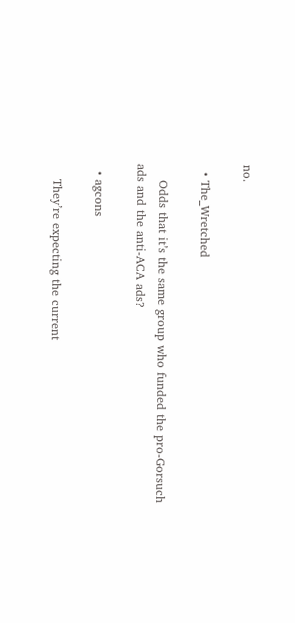no.

  • The_Wretched

    Odds that it’s the same group who funded the pro-Gorsuch ads and the anti-ACA ads?

  • agcons

    They’re expecting the current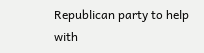Republican party to help with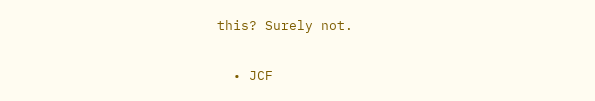this? Surely not.

  • JCF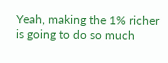Yeah, making the 1% richer is going to do so much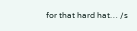for that hard hat… /s